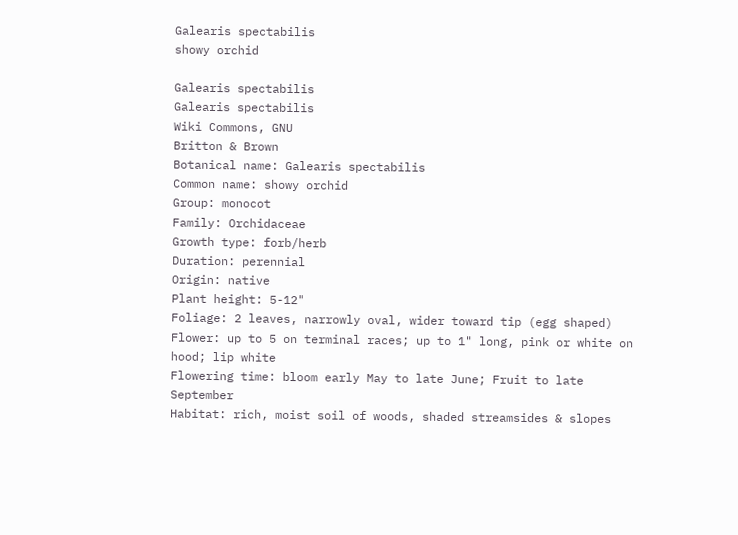Galearis spectabilis
showy orchid

Galearis spectabilis
Galearis spectabilis
Wiki Commons, GNU
Britton & Brown
Botanical name: Galearis spectabilis
Common name: showy orchid
Group: monocot
Family: Orchidaceae
Growth type: forb/herb
Duration: perennial
Origin: native
Plant height: 5-12"
Foliage: 2 leaves, narrowly oval, wider toward tip (egg shaped)
Flower: up to 5 on terminal races; up to 1" long, pink or white on hood; lip white
Flowering time: bloom early May to late June; Fruit to late September
Habitat: rich, moist soil of woods, shaded streamsides & slopes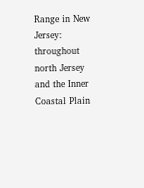Range in New Jersey: throughout north Jersey and the Inner Coastal Plain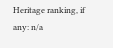Heritage ranking, if any: n/a